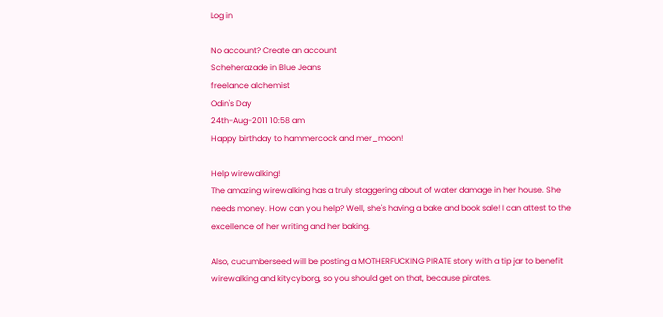Log in

No account? Create an account
Scheherazade in Blue Jeans
freelance alchemist
Odin's Day
24th-Aug-2011 10:58 am
Happy birthday to hammercock and mer_moon!

Help wirewalking!
The amazing wirewalking has a truly staggering about of water damage in her house. She needs money. How can you help? Well, she's having a bake and book sale! I can attest to the excellence of her writing and her baking.

Also, cucumberseed will be posting a MOTHERFUCKING PIRATE story with a tip jar to benefit wirewalking and kitycyborg, so you should get on that, because pirates.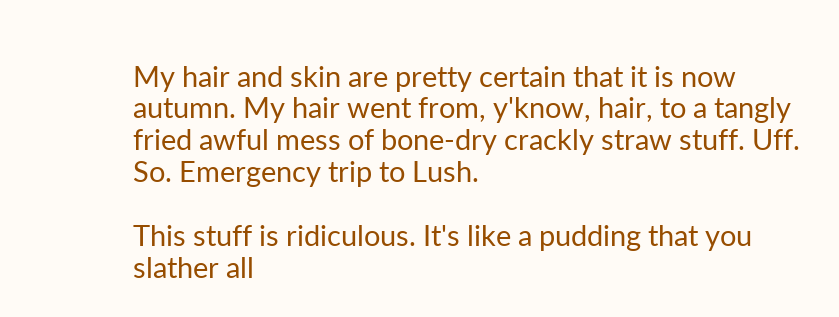My hair and skin are pretty certain that it is now autumn. My hair went from, y'know, hair, to a tangly fried awful mess of bone-dry crackly straw stuff. Uff. So. Emergency trip to Lush.

This stuff is ridiculous. It's like a pudding that you slather all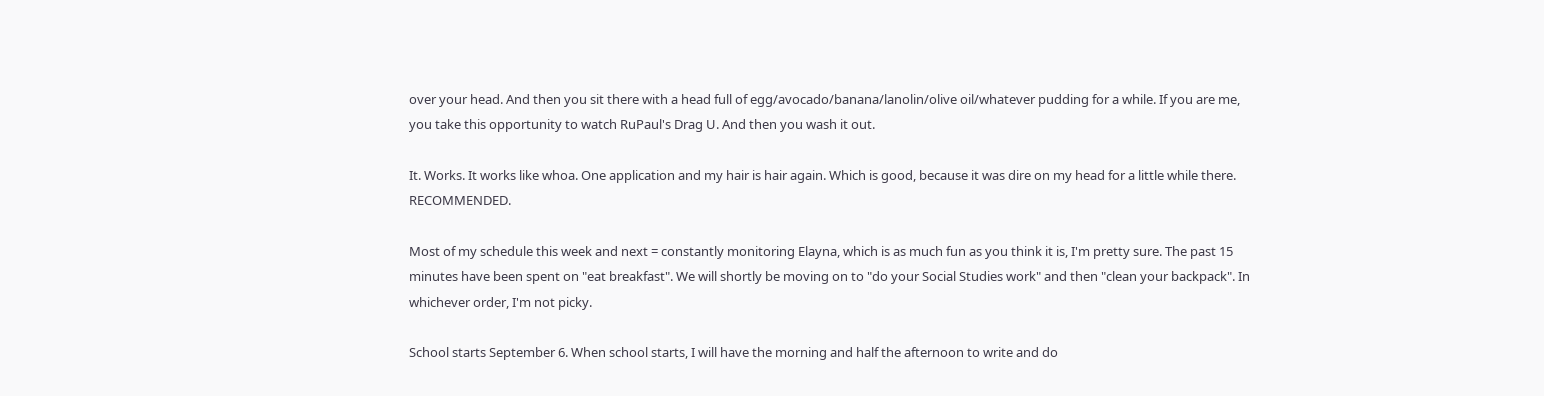over your head. And then you sit there with a head full of egg/avocado/banana/lanolin/olive oil/whatever pudding for a while. If you are me, you take this opportunity to watch RuPaul's Drag U. And then you wash it out.

It. Works. It works like whoa. One application and my hair is hair again. Which is good, because it was dire on my head for a little while there. RECOMMENDED.

Most of my schedule this week and next = constantly monitoring Elayna, which is as much fun as you think it is, I'm pretty sure. The past 15 minutes have been spent on "eat breakfast". We will shortly be moving on to "do your Social Studies work" and then "clean your backpack". In whichever order, I'm not picky.

School starts September 6. When school starts, I will have the morning and half the afternoon to write and do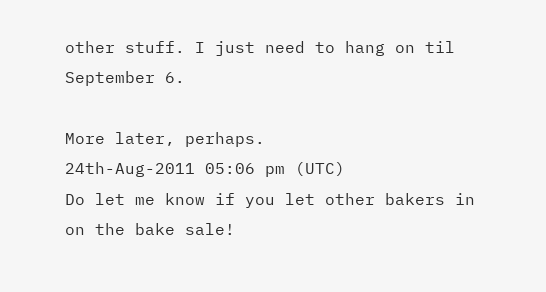other stuff. I just need to hang on til September 6.

More later, perhaps.
24th-Aug-2011 05:06 pm (UTC)
Do let me know if you let other bakers in on the bake sale!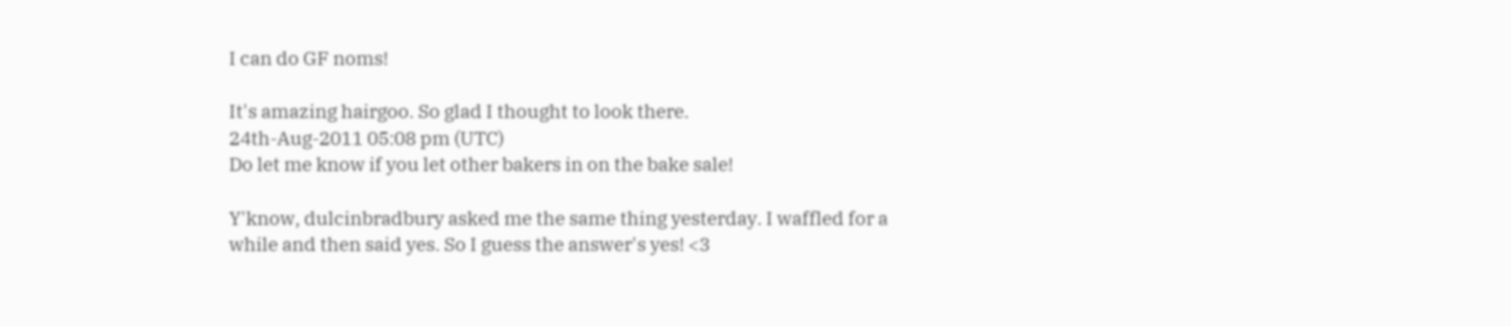I can do GF noms!

It's amazing hairgoo. So glad I thought to look there.
24th-Aug-2011 05:08 pm (UTC)
Do let me know if you let other bakers in on the bake sale!

Y'know, dulcinbradbury asked me the same thing yesterday. I waffled for a while and then said yes. So I guess the answer's yes! <3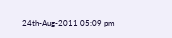24th-Aug-2011 05:09 pm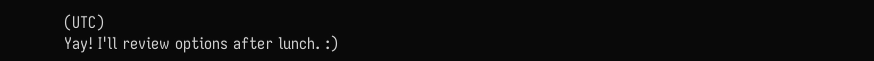(UTC)
Yay! I'll review options after lunch. :)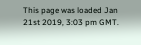This page was loaded Jan 21st 2019, 3:03 pm GMT.